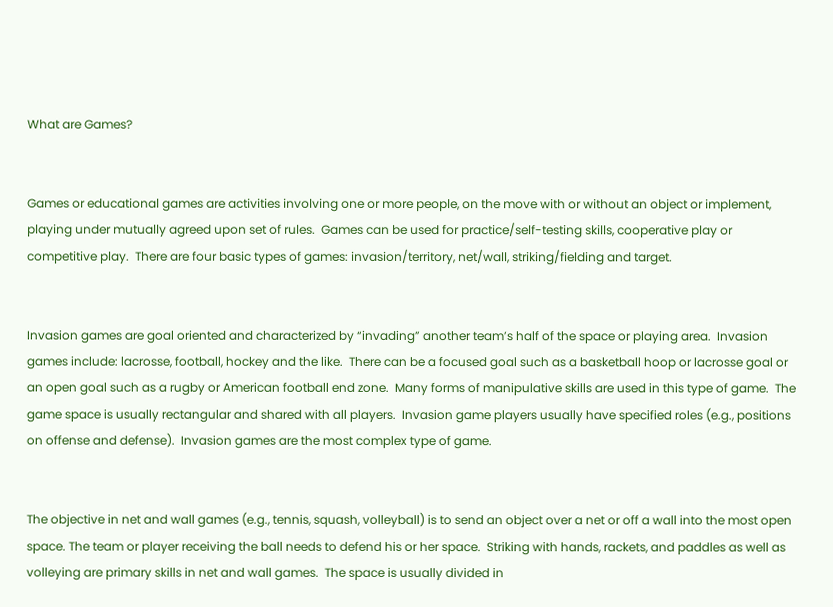What are Games?


Games or educational games are activities involving one or more people, on the move with or without an object or implement, playing under mutually agreed upon set of rules.  Games can be used for practice/self-testing skills, cooperative play or competitive play.  There are four basic types of games: invasion/territory, net/wall, striking/fielding and target.


Invasion games are goal oriented and characterized by “invading” another team’s half of the space or playing area.  Invasion games include: lacrosse, football, hockey and the like.  There can be a focused goal such as a basketball hoop or lacrosse goal or an open goal such as a rugby or American football end zone.  Many forms of manipulative skills are used in this type of game.  The game space is usually rectangular and shared with all players.  Invasion game players usually have specified roles (e.g., positions on offense and defense).  Invasion games are the most complex type of game.


The objective in net and wall games (e.g., tennis, squash, volleyball) is to send an object over a net or off a wall into the most open space. The team or player receiving the ball needs to defend his or her space.  Striking with hands, rackets, and paddles as well as volleying are primary skills in net and wall games.  The space is usually divided in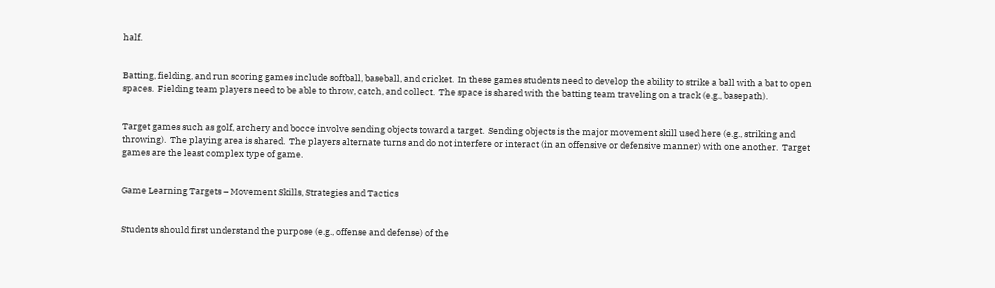half.


Batting, fielding, and run scoring games include softball, baseball, and cricket.  In these games students need to develop the ability to strike a ball with a bat to open spaces.  Fielding team players need to be able to throw, catch, and collect.  The space is shared with the batting team traveling on a track (e.g., basepath).


Target games such as golf, archery and bocce involve sending objects toward a target.  Sending objects is the major movement skill used here (e.g., striking and throwing).  The playing area is shared.  The players alternate turns and do not interfere or interact (in an offensive or defensive manner) with one another.  Target games are the least complex type of game.


Game Learning Targets – Movement Skills, Strategies and Tactics


Students should first understand the purpose (e.g., offense and defense) of the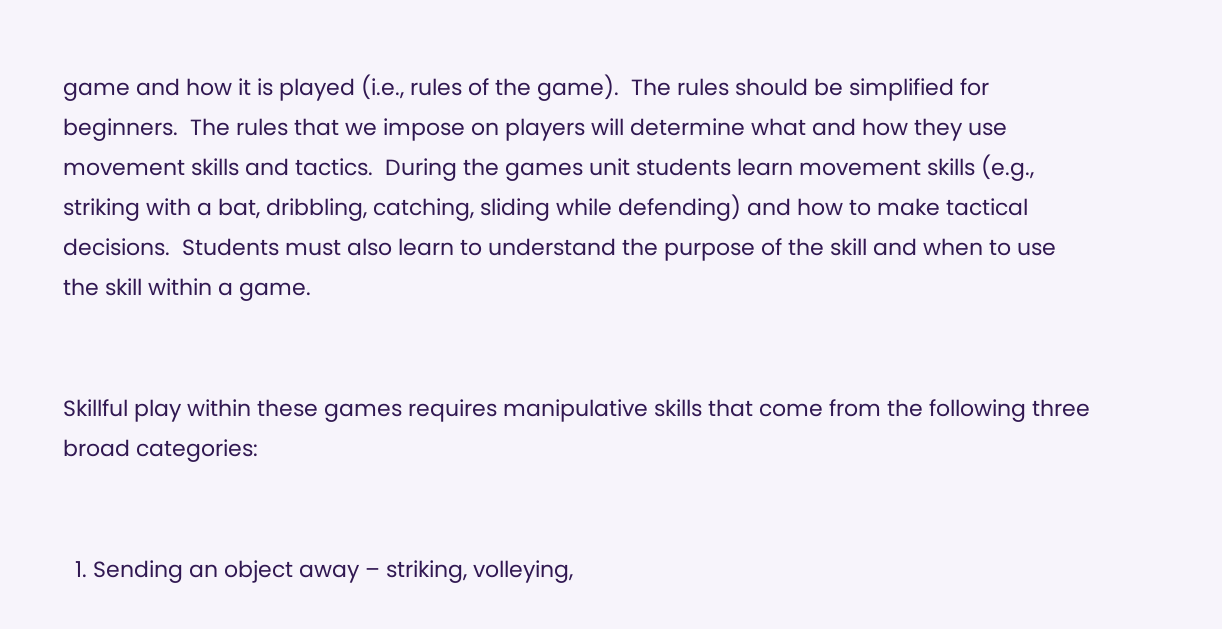game and how it is played (i.e., rules of the game).  The rules should be simplified for beginners.  The rules that we impose on players will determine what and how they use movement skills and tactics.  During the games unit students learn movement skills (e.g., striking with a bat, dribbling, catching, sliding while defending) and how to make tactical decisions.  Students must also learn to understand the purpose of the skill and when to use the skill within a game.


Skillful play within these games requires manipulative skills that come from the following three broad categories:


  1. Sending an object away – striking, volleying,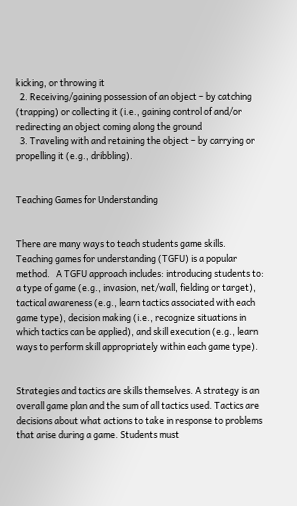kicking, or throwing it
  2. Receiving/gaining possession of an object – by catching (trapping) or collecting it (i.e., gaining control of and/or redirecting an object coming along the ground
  3. Traveling with and retaining the object – by carrying or propelling it (e.g., dribbling).


Teaching Games for Understanding


There are many ways to teach students game skills.  Teaching games for understanding (TGFU) is a popular method.   A TGFU approach includes: introducing students to: a type of game (e.g., invasion, net/wall, fielding or target), tactical awareness (e.g., learn tactics associated with each game type), decision making (i.e., recognize situations in which tactics can be applied), and skill execution (e.g., learn ways to perform skill appropriately within each game type).


Strategies and tactics are skills themselves. A strategy is an overall game plan and the sum of all tactics used. Tactics are decisions about what actions to take in response to problems that arise during a game. Students must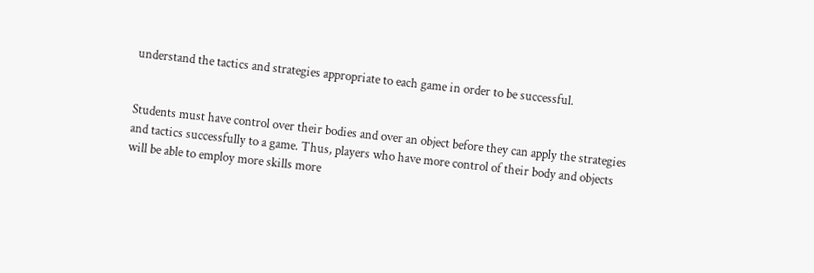understand the tactics and strategies appropriate to each game in order to be successful.


Students must have control over their bodies and over an object before they can apply the strategies and tactics successfully to a game. Thus, players who have more control of their body and objects will be able to employ more skills more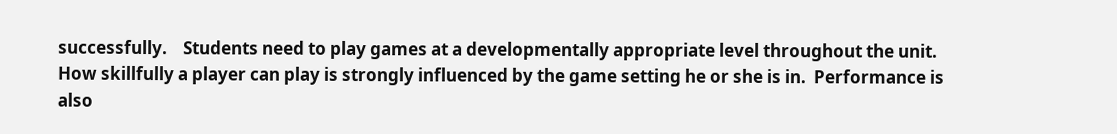successfully.    Students need to play games at a developmentally appropriate level throughout the unit.  How skillfully a player can play is strongly influenced by the game setting he or she is in.  Performance is also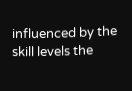influenced by the skill levels the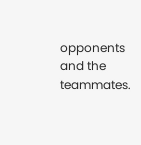opponents and the teammates.